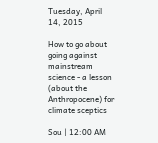Tuesday, April 14, 2015

How to go about going against mainstream science - a lesson (about the Anthropocene) for climate sceptics

Sou | 12:00 AM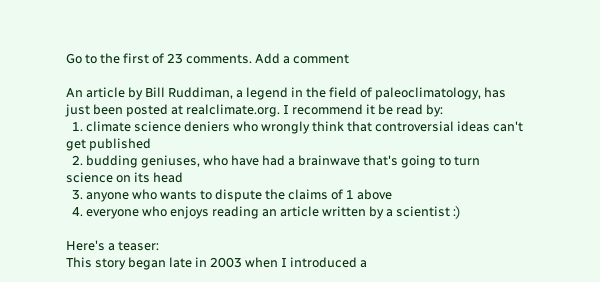Go to the first of 23 comments. Add a comment

An article by Bill Ruddiman, a legend in the field of paleoclimatology, has just been posted at realclimate.org. I recommend it be read by:
  1. climate science deniers who wrongly think that controversial ideas can't get published
  2. budding geniuses, who have had a brainwave that's going to turn science on its head
  3. anyone who wants to dispute the claims of 1 above
  4. everyone who enjoys reading an article written by a scientist :)

Here's a teaser:
This story began late in 2003 when I introduced a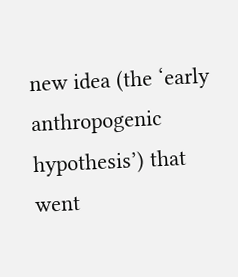new idea (the ‘early anthropogenic hypothesis’) that went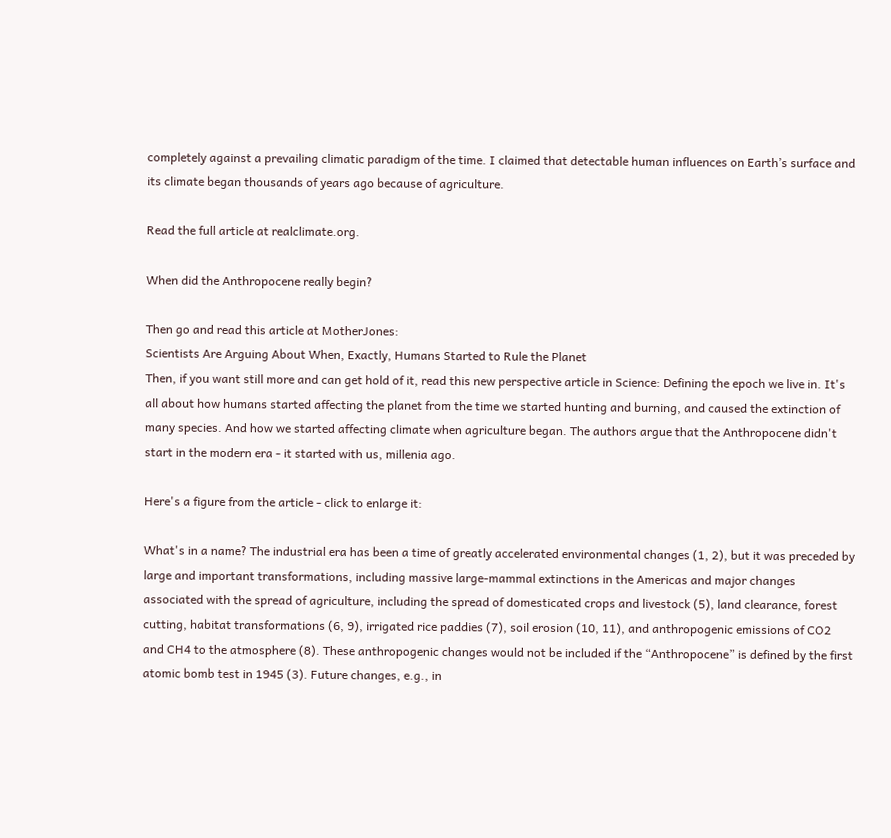completely against a prevailing climatic paradigm of the time. I claimed that detectable human influences on Earth’s surface and its climate began thousands of years ago because of agriculture.

Read the full article at realclimate.org.

When did the Anthropocene really begin?

Then go and read this article at MotherJones:
Scientists Are Arguing About When, Exactly, Humans Started to Rule the Planet
Then, if you want still more and can get hold of it, read this new perspective article in Science: Defining the epoch we live in. It's all about how humans started affecting the planet from the time we started hunting and burning, and caused the extinction of many species. And how we started affecting climate when agriculture began. The authors argue that the Anthropocene didn't start in the modern era - it started with us, millenia ago.

Here's a figure from the article - click to enlarge it:

What's in a name? The industrial era has been a time of greatly accelerated environmental changes (1, 2), but it was preceded by large and important transformations, including massive large-mammal extinctions in the Americas and major changes associated with the spread of agriculture, including the spread of domesticated crops and livestock (5), land clearance, forest cutting, habitat transformations (6, 9), irrigated rice paddies (7), soil erosion (10, 11), and anthropogenic emissions of CO2 and CH4 to the atmosphere (8). These anthropogenic changes would not be included if the “Anthropocene” is defined by the first atomic bomb test in 1945 (3). Future changes, e.g., in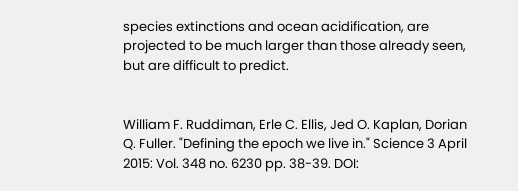species extinctions and ocean acidification, are projected to be much larger than those already seen, but are difficult to predict.


William F. Ruddiman, Erle C. Ellis, Jed O. Kaplan, Dorian Q. Fuller. "Defining the epoch we live in." Science 3 April 2015: Vol. 348 no. 6230 pp. 38-39. DOI: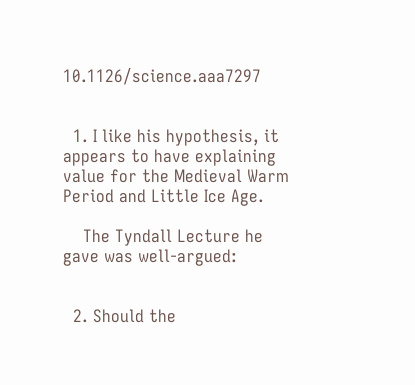10.1126/science.aaa7297


  1. I like his hypothesis, it appears to have explaining value for the Medieval Warm Period and Little Ice Age.

    The Tyndall Lecture he gave was well-argued:


  2. Should the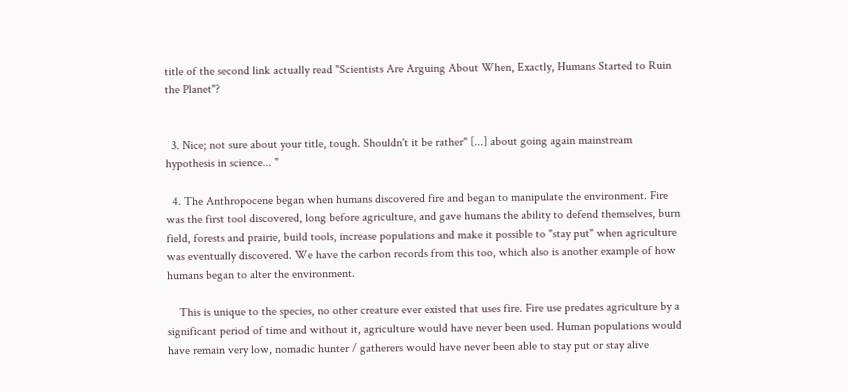title of the second link actually read "Scientists Are Arguing About When, Exactly, Humans Started to Ruin the Planet"?


  3. Nice; not sure about your title, tough. Shouldn't it be rather" [...] about going again mainstream hypothesis in science... "

  4. The Anthropocene began when humans discovered fire and began to manipulate the environment. Fire was the first tool discovered, long before agriculture, and gave humans the ability to defend themselves, burn field, forests and prairie, build tools, increase populations and make it possible to "stay put" when agriculture was eventually discovered. We have the carbon records from this too, which also is another example of how humans began to alter the environment.

    This is unique to the species, no other creature ever existed that uses fire. Fire use predates agriculture by a significant period of time and without it, agriculture would have never been used. Human populations would have remain very low, nomadic hunter / gatherers would have never been able to stay put or stay alive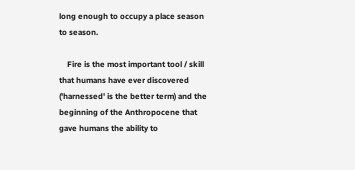long enough to occupy a place season to season.

    Fire is the most important tool / skill that humans have ever discovered ('harnessed' is the better term) and the beginning of the Anthropocene that gave humans the ability to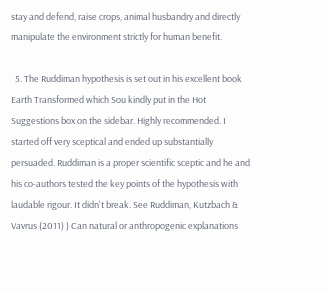stay and defend, raise crops, animal husbandry and directly manipulate the environment strictly for human benefit.

  5. The Ruddiman hypothesis is set out in his excellent book Earth Transformed which Sou kindly put in the Hot Suggestions box on the sidebar. Highly recommended. I started off very sceptical and ended up substantially persuaded. Ruddiman is a proper scientific sceptic and he and his co-authors tested the key points of the hypothesis with laudable rigour. It didn't break. See Ruddiman, Kutzbach & Vavrus (2011) ) Can natural or anthropogenic explanations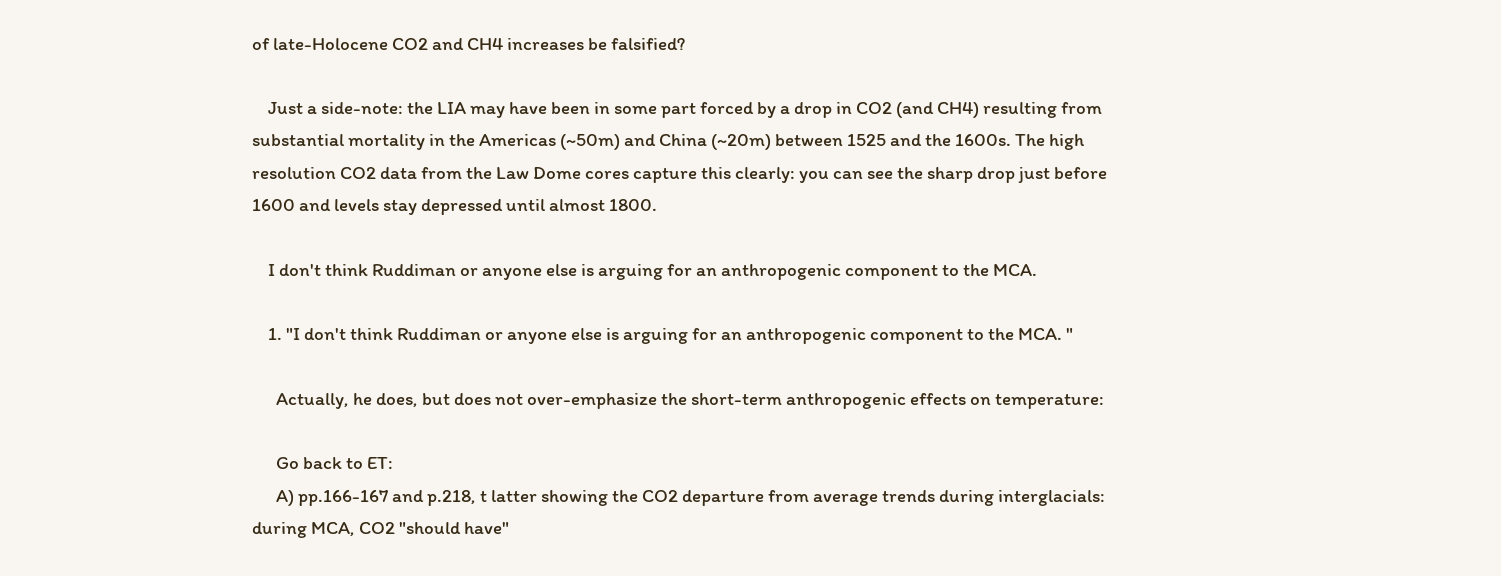of late-Holocene CO2 and CH4 increases be falsified?

    Just a side-note: the LIA may have been in some part forced by a drop in CO2 (and CH4) resulting from substantial mortality in the Americas (~50m) and China (~20m) between 1525 and the 1600s. The high resolution CO2 data from the Law Dome cores capture this clearly: you can see the sharp drop just before 1600 and levels stay depressed until almost 1800.

    I don't think Ruddiman or anyone else is arguing for an anthropogenic component to the MCA.

    1. "I don't think Ruddiman or anyone else is arguing for an anthropogenic component to the MCA. "

      Actually, he does, but does not over-emphasize the short-term anthropogenic effects on temperature:

      Go back to ET:
      A) pp.166-167 and p.218, t latter showing the CO2 departure from average trends during interglacials: during MCA, CO2 "should have"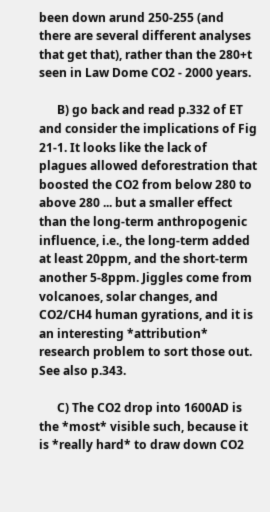been down arund 250-255 (and there are several different analyses that get that), rather than the 280+t seen in Law Dome CO2 - 2000 years.

      B) go back and read p.332 of ET and consider the implications of Fig 21-1. It looks like the lack of plagues allowed deforestration that boosted the CO2 from below 280 to above 280 ... but a smaller effect than the long-term anthropogenic influence, i.e., the long-term added at least 20ppm, and the short-term another 5-8ppm. Jiggles come from volcanoes, solar changes, and CO2/CH4 human gyrations, and it is an interesting *attribution* research problem to sort those out. See also p.343.

      C) The CO2 drop into 1600AD is the *most* visible such, because it is *really hard* to draw down CO2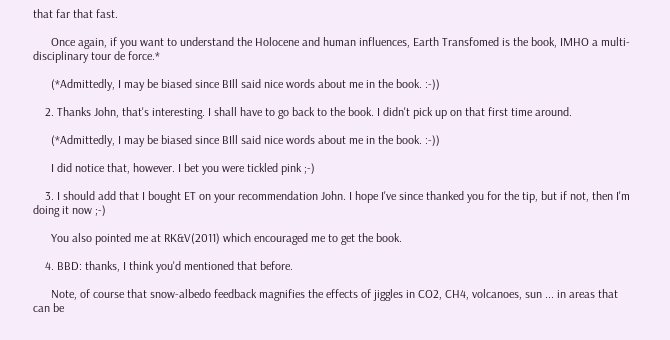that far that fast.

      Once again, if you want to understand the Holocene and human influences, Earth Transfomed is the book, IMHO a multi-disciplinary tour de force.*

      (*Admittedly, I may be biased since BIll said nice words about me in the book. :-))

    2. Thanks John, that's interesting. I shall have to go back to the book. I didn't pick up on that first time around.

      (*Admittedly, I may be biased since BIll said nice words about me in the book. :-))

      I did notice that, however. I bet you were tickled pink ;-)

    3. I should add that I bought ET on your recommendation John. I hope I've since thanked you for the tip, but if not, then I'm doing it now ;-)

      You also pointed me at RK&V(2011) which encouraged me to get the book.

    4. BBD: thanks, I think you'd mentioned that before.

      Note, of course that snow-albedo feedback magnifies the effects of jiggles in CO2, CH4, volcanoes, sun ... in areas that can be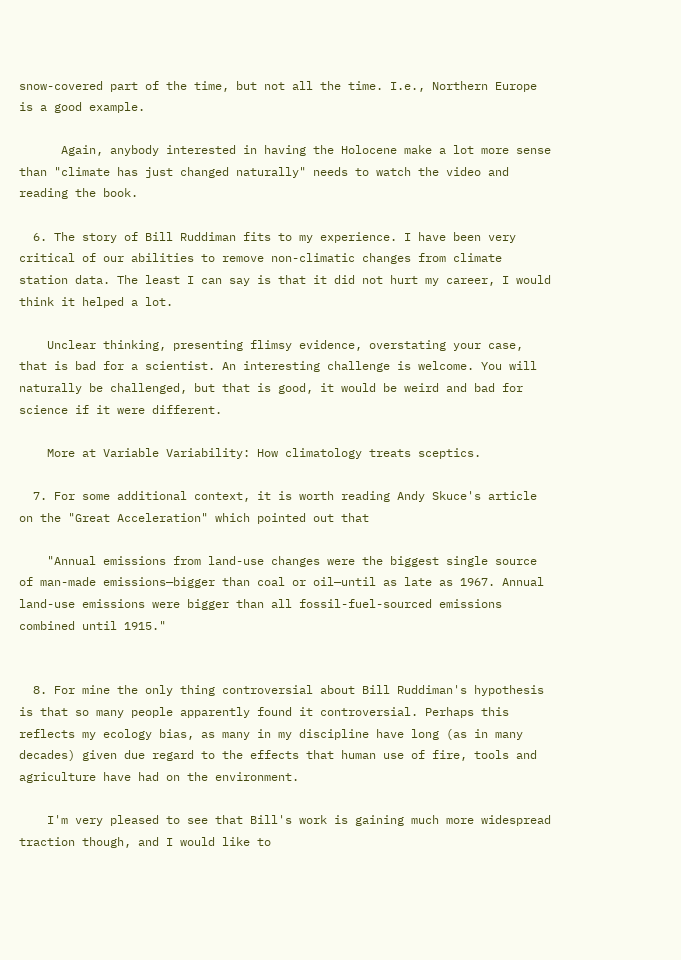snow-covered part of the time, but not all the time. I.e., Northern Europe is a good example.

      Again, anybody interested in having the Holocene make a lot more sense than "climate has just changed naturally" needs to watch the video and reading the book.

  6. The story of Bill Ruddiman fits to my experience. I have been very critical of our abilities to remove non-climatic changes from climate station data. The least I can say is that it did not hurt my career, I would think it helped a lot.

    Unclear thinking, presenting flimsy evidence, overstating your case, that is bad for a scientist. An interesting challenge is welcome. You will naturally be challenged, but that is good, it would be weird and bad for science if it were different.

    More at Variable Variability: How climatology treats sceptics.

  7. For some additional context, it is worth reading Andy Skuce's article on the "Great Acceleration" which pointed out that

    "Annual emissions from land-use changes were the biggest single source of man-made emissions—bigger than coal or oil—until as late as 1967. Annual land-use emissions were bigger than all fossil-fuel-sourced emissions combined until 1915."


  8. For mine the only thing controversial about Bill Ruddiman's hypothesis is that so many people apparently found it controversial. Perhaps this reflects my ecology bias, as many in my discipline have long (as in many decades) given due regard to the effects that human use of fire, tools and agriculture have had on the environment.

    I'm very pleased to see that Bill's work is gaining much more widespread traction though, and I would like to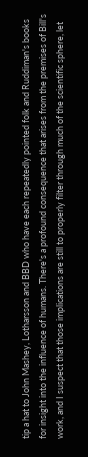tip a hat to John Mashey, Lotharsson and BBD who have each repeatedly pointed folk and Ruddiman's books for insight into the influence of humans. There's a profound consequence that arises from the premises of Bill's work, and I suspect that those implications are still to properly filter through much of the scientific sphere, let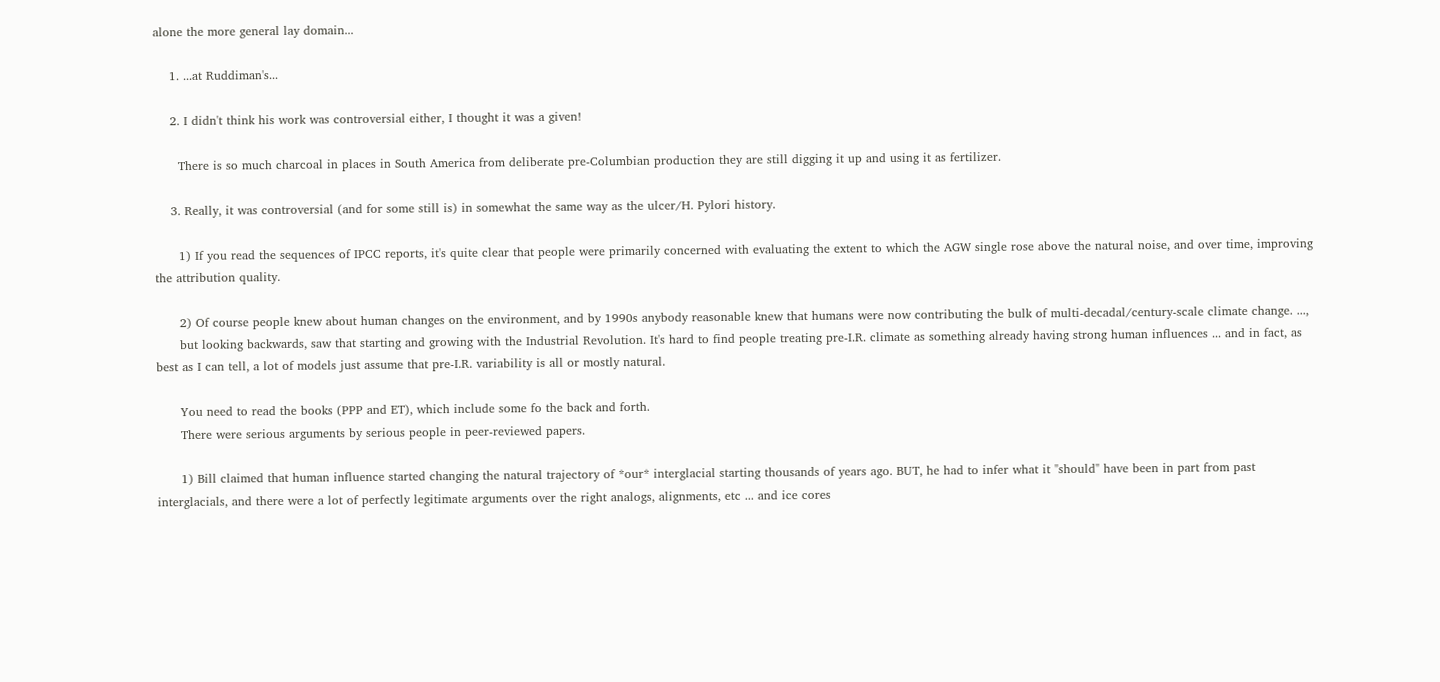alone the more general lay domain...

    1. ...at Ruddiman's...

    2. I didn't think his work was controversial either, I thought it was a given!

      There is so much charcoal in places in South America from deliberate pre-Columbian production they are still digging it up and using it as fertilizer.

    3. Really, it was controversial (and for some still is) in somewhat the same way as the ulcer/H. Pylori history.

      1) If you read the sequences of IPCC reports, it's quite clear that people were primarily concerned with evaluating the extent to which the AGW single rose above the natural noise, and over time, improving the attribution quality.

      2) Of course people knew about human changes on the environment, and by 1990s anybody reasonable knew that humans were now contributing the bulk of multi-decadal/century-scale climate change. ...,
      but looking backwards, saw that starting and growing with the Industrial Revolution. It's hard to find people treating pre-I.R. climate as something already having strong human influences ... and in fact, as best as I can tell, a lot of models just assume that pre-I.R. variability is all or mostly natural.

      You need to read the books (PPP and ET), which include some fo the back and forth.
      There were serious arguments by serious people in peer-reviewed papers.

      1) Bill claimed that human influence started changing the natural trajectory of *our* interglacial starting thousands of years ago. BUT, he had to infer what it "should" have been in part from past interglacials, and there were a lot of perfectly legitimate arguments over the right analogs, alignments, etc ... and ice cores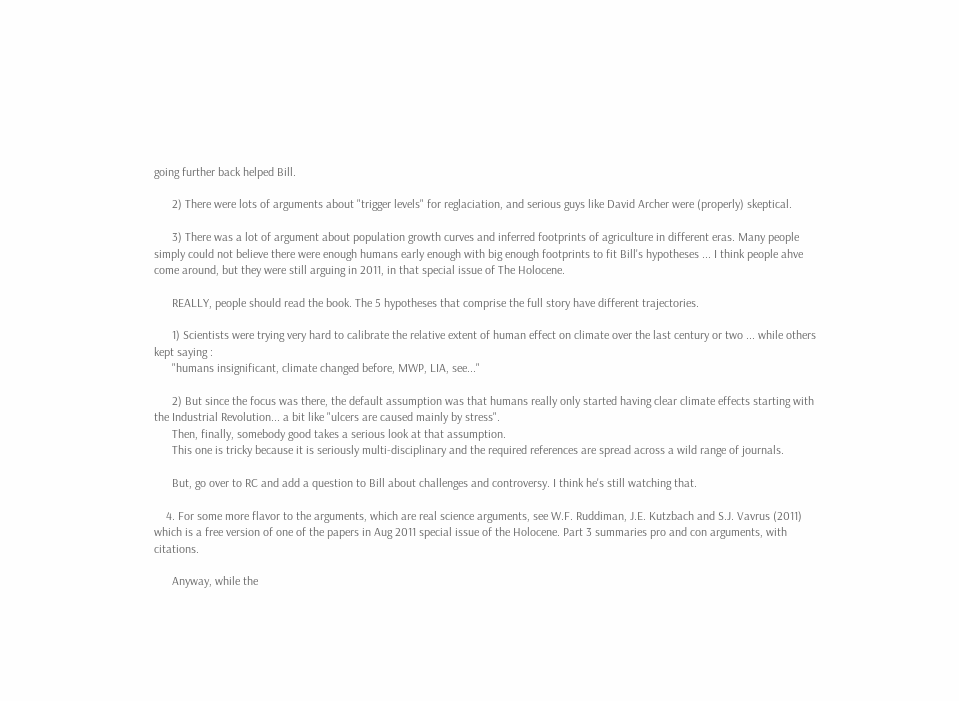going further back helped Bill.

      2) There were lots of arguments about "trigger levels" for reglaciation, and serious guys like David Archer were (properly) skeptical.

      3) There was a lot of argument about population growth curves and inferred footprints of agriculture in different eras. Many people simply could not believe there were enough humans early enough with big enough footprints to fit Bill's hypotheses ... I think people ahve come around, but they were still arguing in 2011, in that special issue of The Holocene.

      REALLY, people should read the book. The 5 hypotheses that comprise the full story have different trajectories.

      1) Scientists were trying very hard to calibrate the relative extent of human effect on climate over the last century or two ... while others kept saying :
      "humans insignificant, climate changed before, MWP, LIA, see..."

      2) But since the focus was there, the default assumption was that humans really only started having clear climate effects starting with the Industrial Revolution... a bit like "ulcers are caused mainly by stress".
      Then, finally, somebody good takes a serious look at that assumption.
      This one is tricky because it is seriously multi-disciplinary and the required references are spread across a wild range of journals.

      But, go over to RC and add a question to Bill about challenges and controversy. I think he's still watching that.

    4. For some more flavor to the arguments, which are real science arguments, see W.F. Ruddiman, J.E. Kutzbach and S.J. Vavrus (2011) which is a free version of one of the papers in Aug 2011 special issue of the Holocene. Part 3 summaries pro and con arguments, with citations.

      Anyway, while the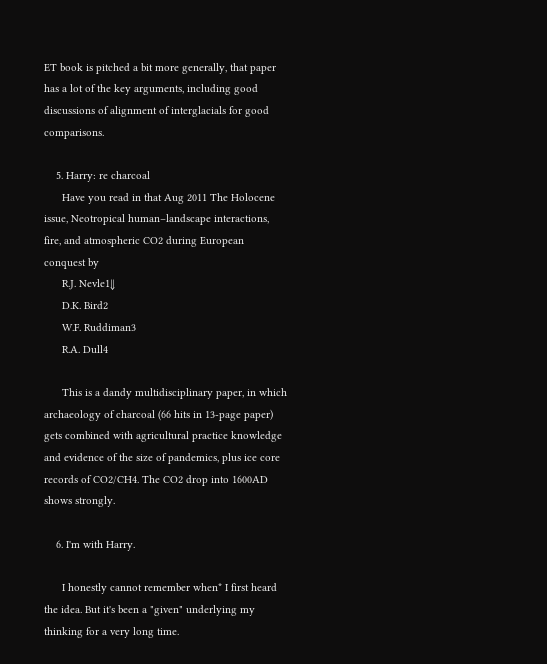ET book is pitched a bit more generally, that paper has a lot of the key arguments, including good discussions of alignment of interglacials for good comparisons.

    5. Harry: re charcoal
      Have you read in that Aug 2011 The Holocene issue, Neotropical human–landscape interactions, fire, and atmospheric CO2 during European conquest by
      R.J. Nevle1⇓
      D.K. Bird2
      W.F. Ruddiman3
      R.A. Dull4

      This is a dandy multidisciplinary paper, in which archaeology of charcoal (66 hits in 13-page paper) gets combined with agricultural practice knowledge and evidence of the size of pandemics, plus ice core records of CO2/CH4. The CO2 drop into 1600AD shows strongly.

    6. I'm with Harry.

      I honestly cannot remember when* I first heard the idea. But it's been a "given" underlying my thinking for a very long time.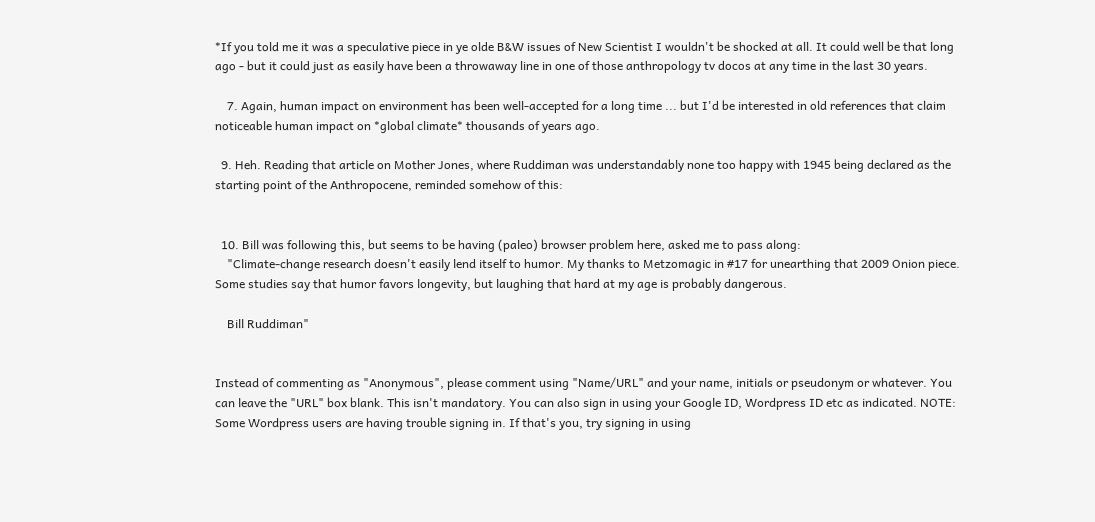*If you told me it was a speculative piece in ye olde B&W issues of New Scientist I wouldn't be shocked at all. It could well be that long ago - but it could just as easily have been a throwaway line in one of those anthropology tv docos at any time in the last 30 years.

    7. Again, human impact on environment has been well-accepted for a long time ... but I'd be interested in old references that claim noticeable human impact on *global climate* thousands of years ago.

  9. Heh. Reading that article on Mother Jones, where Ruddiman was understandably none too happy with 1945 being declared as the starting point of the Anthropocene, reminded somehow of this:


  10. Bill was following this, but seems to be having (paleo) browser problem here, asked me to pass along:
    "Climate-change research doesn't easily lend itself to humor. My thanks to Metzomagic in #17 for unearthing that 2009 Onion piece. Some studies say that humor favors longevity, but laughing that hard at my age is probably dangerous.

    Bill Ruddiman"


Instead of commenting as "Anonymous", please comment using "Name/URL" and your name, initials or pseudonym or whatever. You can leave the "URL" box blank. This isn't mandatory. You can also sign in using your Google ID, Wordpress ID etc as indicated. NOTE: Some Wordpress users are having trouble signing in. If that's you, try signing in using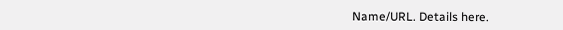Name/URL. Details here.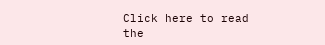Click here to read the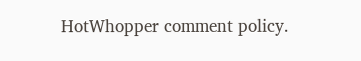HotWhopper comment policy.